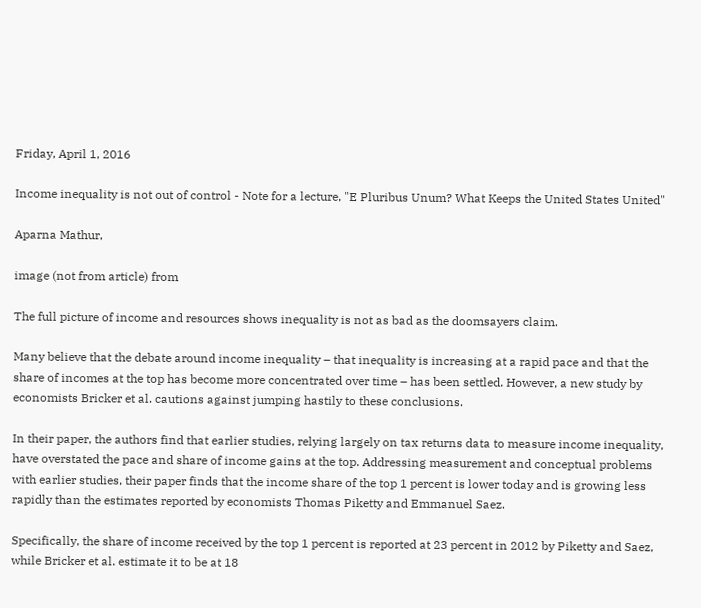Friday, April 1, 2016

Income inequality is not out of control - Note for a lecture, "E Pluribus Unum? What Keeps the United States United"

Aparna Mathur,

image (not from article) from

The full picture of income and resources shows inequality is not as bad as the doomsayers claim.

Many believe that the debate around income inequality – that inequality is increasing at a rapid pace and that the share of incomes at the top has become more concentrated over time – has been settled. However, a new study by economists Bricker et al. cautions against jumping hastily to these conclusions.

In their paper, the authors find that earlier studies, relying largely on tax returns data to measure income inequality, have overstated the pace and share of income gains at the top. Addressing measurement and conceptual problems with earlier studies, their paper finds that the income share of the top 1 percent is lower today and is growing less rapidly than the estimates reported by economists Thomas Piketty and Emmanuel Saez.

Specifically, the share of income received by the top 1 percent is reported at 23 percent in 2012 by Piketty and Saez, while Bricker et al. estimate it to be at 18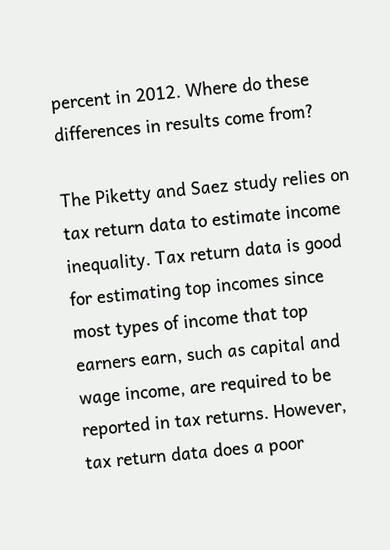percent in 2012. Where do these differences in results come from?

The Piketty and Saez study relies on tax return data to estimate income inequality. Tax return data is good for estimating top incomes since most types of income that top earners earn, such as capital and wage income, are required to be reported in tax returns. However, tax return data does a poor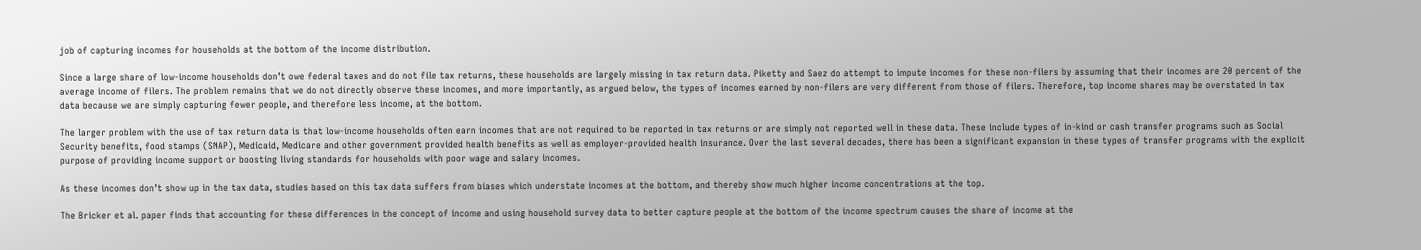job of capturing incomes for households at the bottom of the income distribution.

Since a large share of low-income households don’t owe federal taxes and do not file tax returns, these households are largely missing in tax return data. Piketty and Saez do attempt to impute incomes for these non-filers by assuming that their incomes are 20 percent of the average income of filers. The problem remains that we do not directly observe these incomes, and more importantly, as argued below, the types of incomes earned by non-filers are very different from those of filers. Therefore, top income shares may be overstated in tax data because we are simply capturing fewer people, and therefore less income, at the bottom.

The larger problem with the use of tax return data is that low-income households often earn incomes that are not required to be reported in tax returns or are simply not reported well in these data. These include types of in-kind or cash transfer programs such as Social Security benefits, food stamps (SNAP), Medicaid, Medicare and other government provided health benefits as well as employer-provided health insurance. Over the last several decades, there has been a significant expansion in these types of transfer programs with the explicit purpose of providing income support or boosting living standards for households with poor wage and salary incomes.

As these incomes don’t show up in the tax data, studies based on this tax data suffers from biases which understate incomes at the bottom, and thereby show much higher income concentrations at the top.

The Bricker et al. paper finds that accounting for these differences in the concept of income and using household survey data to better capture people at the bottom of the income spectrum causes the share of income at the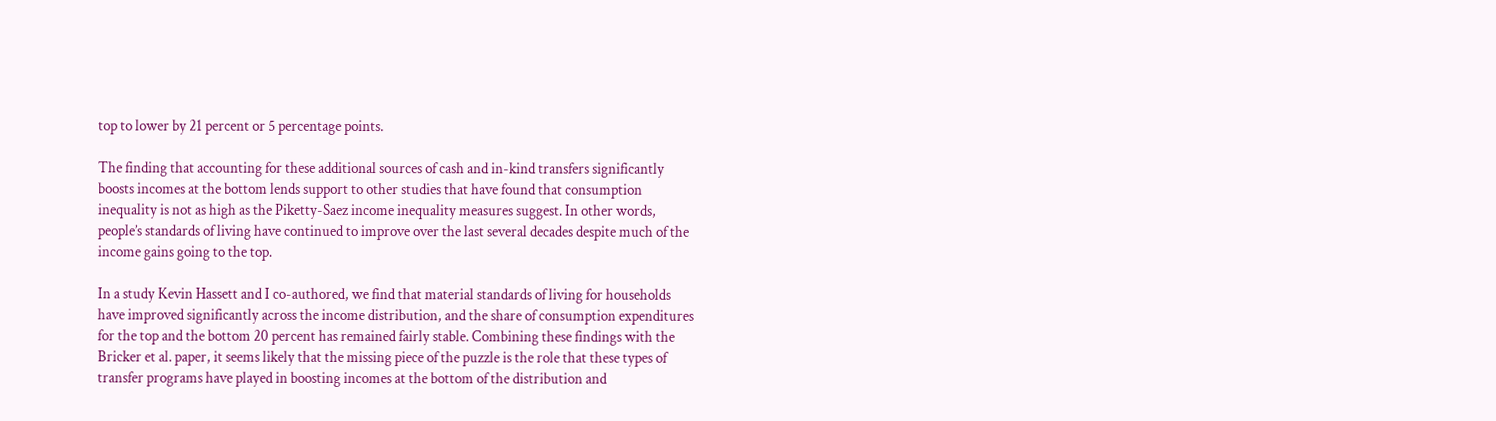top to lower by 21 percent or 5 percentage points.

The finding that accounting for these additional sources of cash and in-kind transfers significantly boosts incomes at the bottom lends support to other studies that have found that consumption inequality is not as high as the Piketty-Saez income inequality measures suggest. In other words, people’s standards of living have continued to improve over the last several decades despite much of the income gains going to the top.

In a study Kevin Hassett and I co-authored, we find that material standards of living for households have improved significantly across the income distribution, and the share of consumption expenditures for the top and the bottom 20 percent has remained fairly stable. Combining these findings with the Bricker et al. paper, it seems likely that the missing piece of the puzzle is the role that these types of transfer programs have played in boosting incomes at the bottom of the distribution and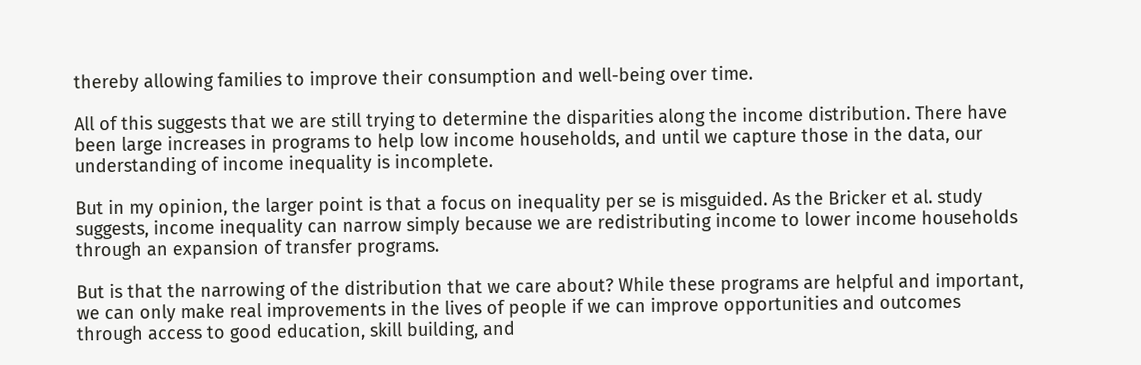thereby allowing families to improve their consumption and well-being over time.

All of this suggests that we are still trying to determine the disparities along the income distribution. There have been large increases in programs to help low income households, and until we capture those in the data, our understanding of income inequality is incomplete.

But in my opinion, the larger point is that a focus on inequality per se is misguided. As the Bricker et al. study suggests, income inequality can narrow simply because we are redistributing income to lower income households through an expansion of transfer programs.

But is that the narrowing of the distribution that we care about? While these programs are helpful and important, we can only make real improvements in the lives of people if we can improve opportunities and outcomes through access to good education, skill building, and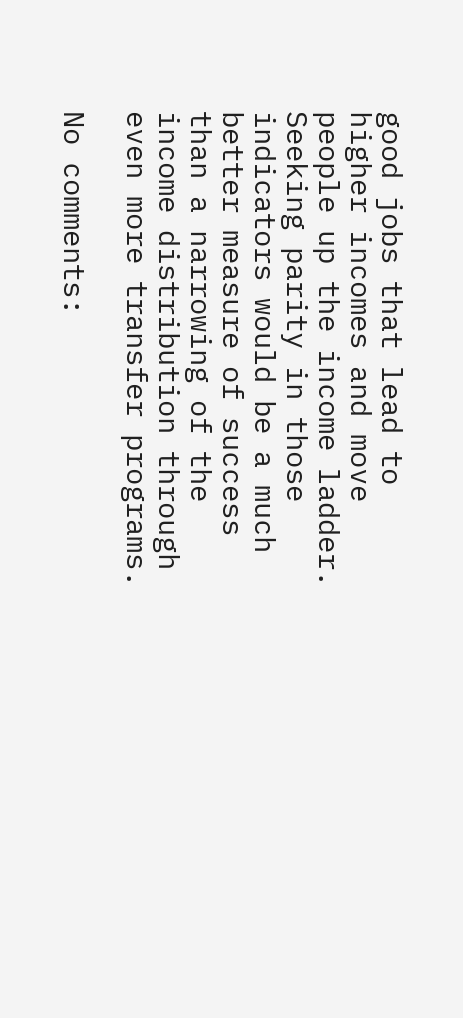good jobs that lead to higher incomes and move people up the income ladder. Seeking parity in those indicators would be a much better measure of success than a narrowing of the income distribution through even more transfer programs.

No comments: